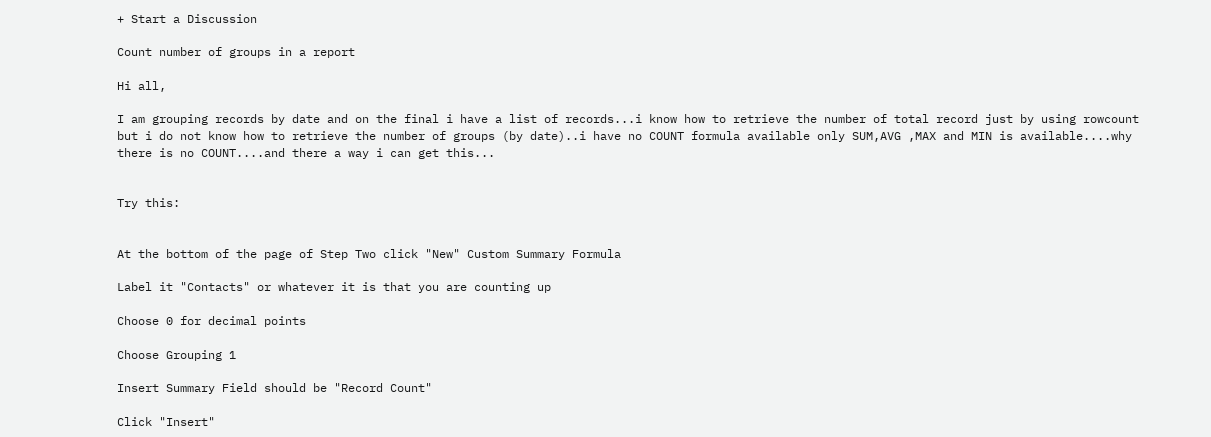+ Start a Discussion

Count number of groups in a report

Hi all,

I am grouping records by date and on the final i have a list of records...i know how to retrieve the number of total record just by using rowcount but i do not know how to retrieve the number of groups (by date)..i have no COUNT formula available only SUM,AVG ,MAX and MIN is available....why there is no COUNT....and there a way i can get this...


Try this:


At the bottom of the page of Step Two click "New" Custom Summary Formula

Label it "Contacts" or whatever it is that you are counting up

Choose 0 for decimal points

Choose Grouping 1

Insert Summary Field should be "Record Count"

Click "Insert"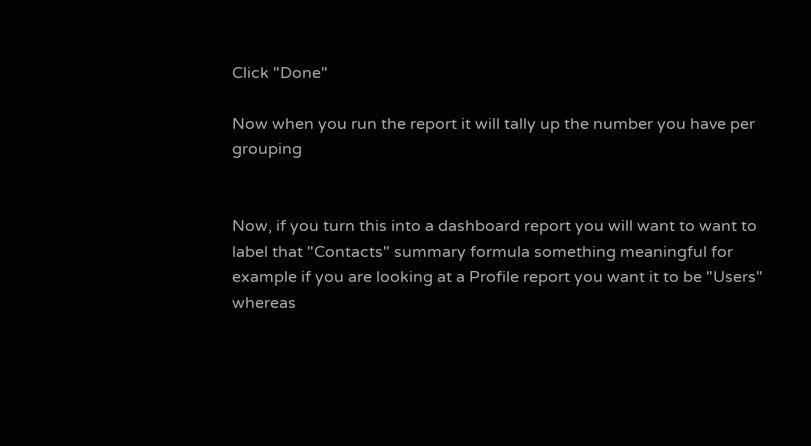Click "Done"

Now when you run the report it will tally up the number you have per grouping


Now, if you turn this into a dashboard report you will want to want to label that "Contacts" summary formula something meaningful for example if you are looking at a Profile report you want it to be "Users" whereas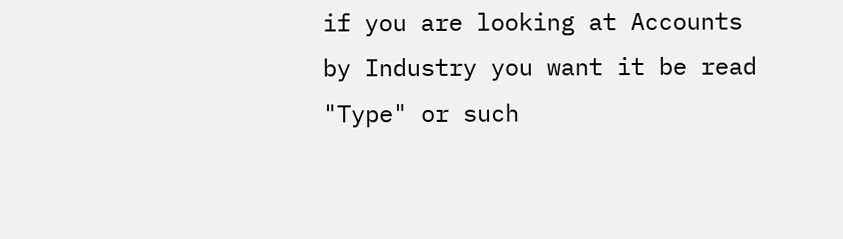if you are looking at Accounts by Industry you want it be read "Type" or such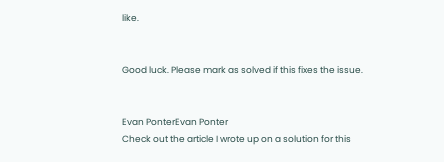like.


Good luck. Please mark as solved if this fixes the issue.


Evan PonterEvan Ponter
Check out the article I wrote up on a solution for this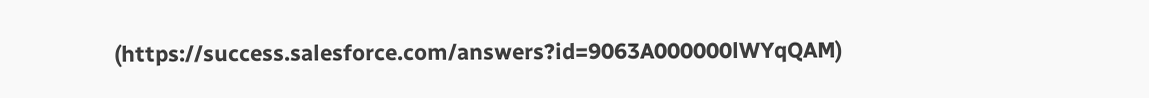(https://success.salesforce.com/answers?id=9063A000000lWYqQAM)